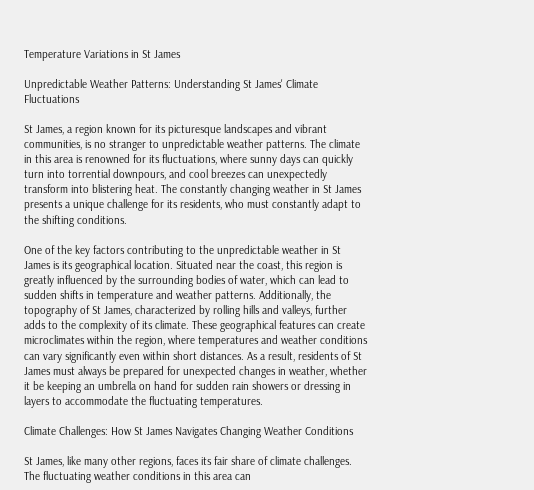Temperature Variations in St James

Unpredictable Weather Patterns: Understanding St James' Climate Fluctuations

St James, a region known for its picturesque landscapes and vibrant communities, is no stranger to unpredictable weather patterns. The climate in this area is renowned for its fluctuations, where sunny days can quickly turn into torrential downpours, and cool breezes can unexpectedly transform into blistering heat. The constantly changing weather in St James presents a unique challenge for its residents, who must constantly adapt to the shifting conditions.

One of the key factors contributing to the unpredictable weather in St James is its geographical location. Situated near the coast, this region is greatly influenced by the surrounding bodies of water, which can lead to sudden shifts in temperature and weather patterns. Additionally, the topography of St James, characterized by rolling hills and valleys, further adds to the complexity of its climate. These geographical features can create microclimates within the region, where temperatures and weather conditions can vary significantly even within short distances. As a result, residents of St James must always be prepared for unexpected changes in weather, whether it be keeping an umbrella on hand for sudden rain showers or dressing in layers to accommodate the fluctuating temperatures.

Climate Challenges: How St James Navigates Changing Weather Conditions

St James, like many other regions, faces its fair share of climate challenges. The fluctuating weather conditions in this area can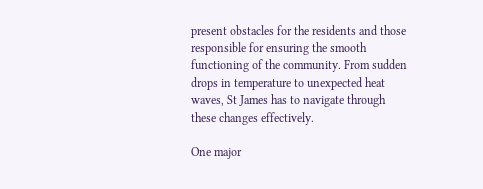present obstacles for the residents and those responsible for ensuring the smooth functioning of the community. From sudden drops in temperature to unexpected heat waves, St James has to navigate through these changes effectively.

One major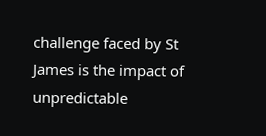challenge faced by St James is the impact of unpredictable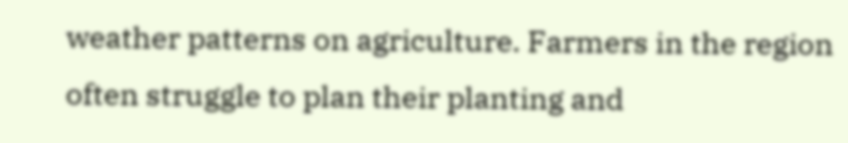weather patterns on agriculture. Farmers in the region often struggle to plan their planting and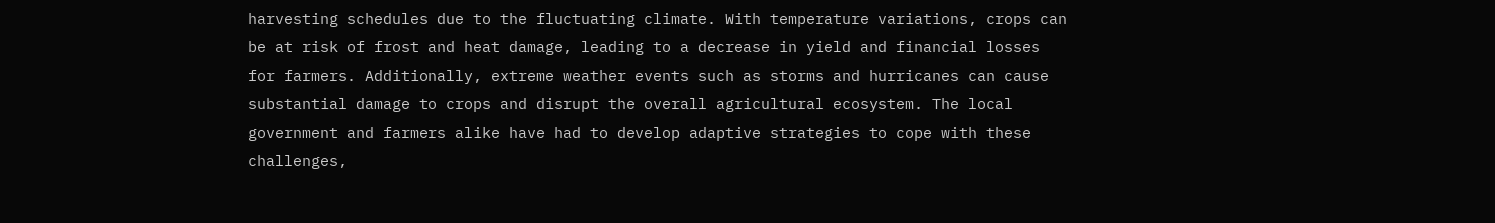harvesting schedules due to the fluctuating climate. With temperature variations, crops can be at risk of frost and heat damage, leading to a decrease in yield and financial losses for farmers. Additionally, extreme weather events such as storms and hurricanes can cause substantial damage to crops and disrupt the overall agricultural ecosystem. The local government and farmers alike have had to develop adaptive strategies to cope with these challenges,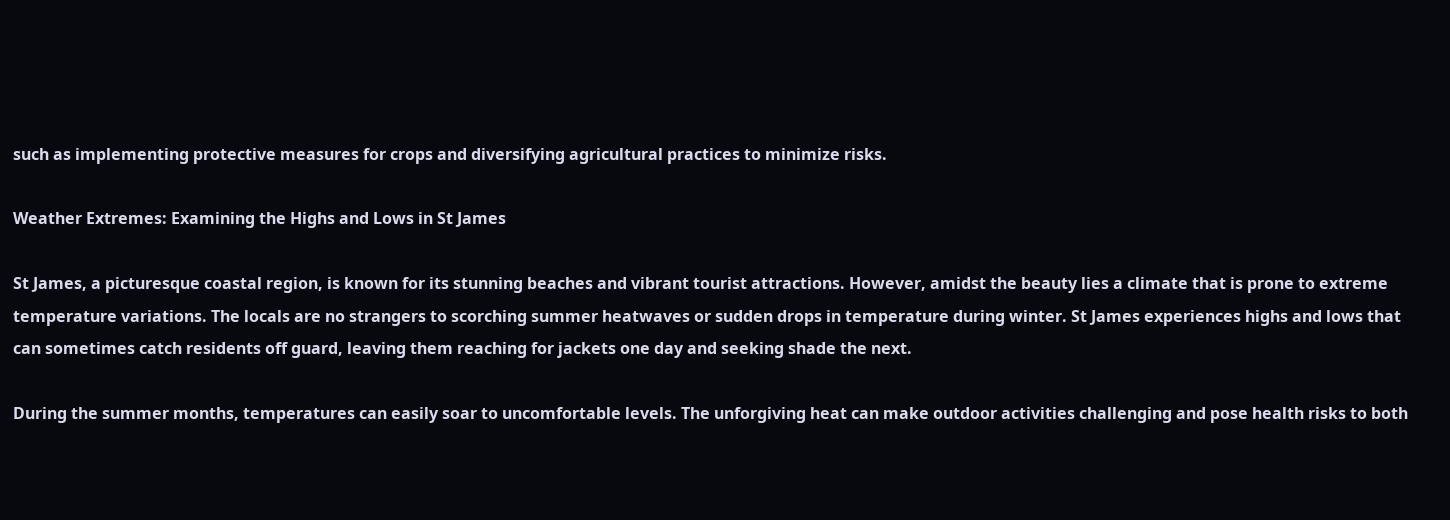such as implementing protective measures for crops and diversifying agricultural practices to minimize risks.

Weather Extremes: Examining the Highs and Lows in St James

St James, a picturesque coastal region, is known for its stunning beaches and vibrant tourist attractions. However, amidst the beauty lies a climate that is prone to extreme temperature variations. The locals are no strangers to scorching summer heatwaves or sudden drops in temperature during winter. St James experiences highs and lows that can sometimes catch residents off guard, leaving them reaching for jackets one day and seeking shade the next.

During the summer months, temperatures can easily soar to uncomfortable levels. The unforgiving heat can make outdoor activities challenging and pose health risks to both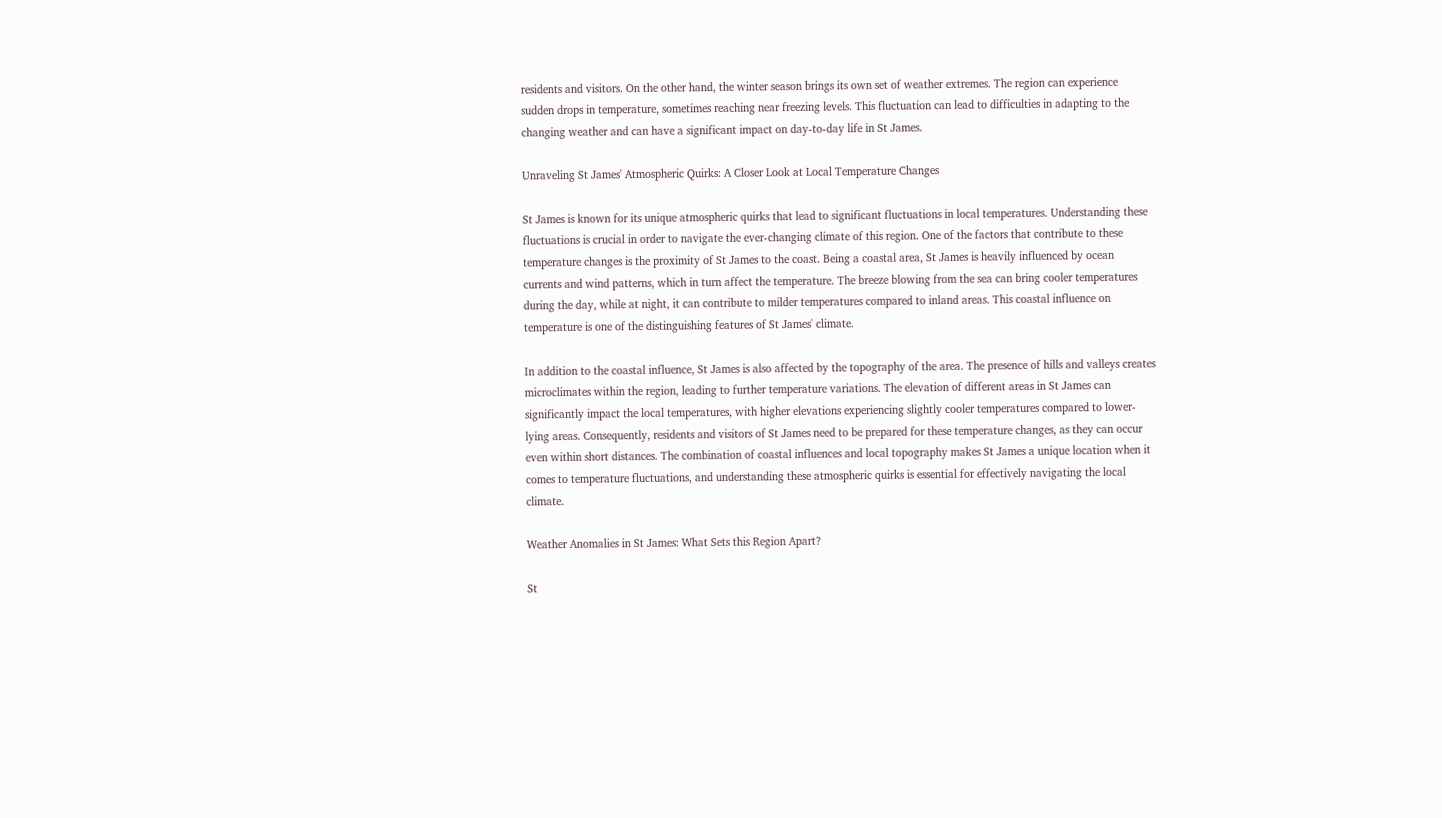residents and visitors. On the other hand, the winter season brings its own set of weather extremes. The region can experience sudden drops in temperature, sometimes reaching near freezing levels. This fluctuation can lead to difficulties in adapting to the changing weather and can have a significant impact on day-to-day life in St James.

Unraveling St James' Atmospheric Quirks: A Closer Look at Local Temperature Changes

St James is known for its unique atmospheric quirks that lead to significant fluctuations in local temperatures. Understanding these fluctuations is crucial in order to navigate the ever-changing climate of this region. One of the factors that contribute to these temperature changes is the proximity of St James to the coast. Being a coastal area, St James is heavily influenced by ocean currents and wind patterns, which in turn affect the temperature. The breeze blowing from the sea can bring cooler temperatures during the day, while at night, it can contribute to milder temperatures compared to inland areas. This coastal influence on temperature is one of the distinguishing features of St James' climate.

In addition to the coastal influence, St James is also affected by the topography of the area. The presence of hills and valleys creates microclimates within the region, leading to further temperature variations. The elevation of different areas in St James can significantly impact the local temperatures, with higher elevations experiencing slightly cooler temperatures compared to lower-lying areas. Consequently, residents and visitors of St James need to be prepared for these temperature changes, as they can occur even within short distances. The combination of coastal influences and local topography makes St James a unique location when it comes to temperature fluctuations, and understanding these atmospheric quirks is essential for effectively navigating the local climate.

Weather Anomalies in St James: What Sets this Region Apart?

St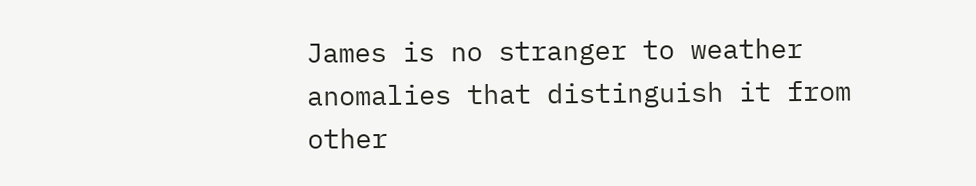James is no stranger to weather anomalies that distinguish it from other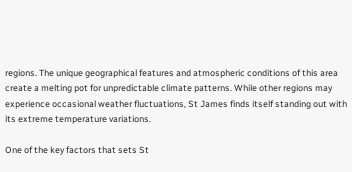regions. The unique geographical features and atmospheric conditions of this area create a melting pot for unpredictable climate patterns. While other regions may experience occasional weather fluctuations, St James finds itself standing out with its extreme temperature variations.

One of the key factors that sets St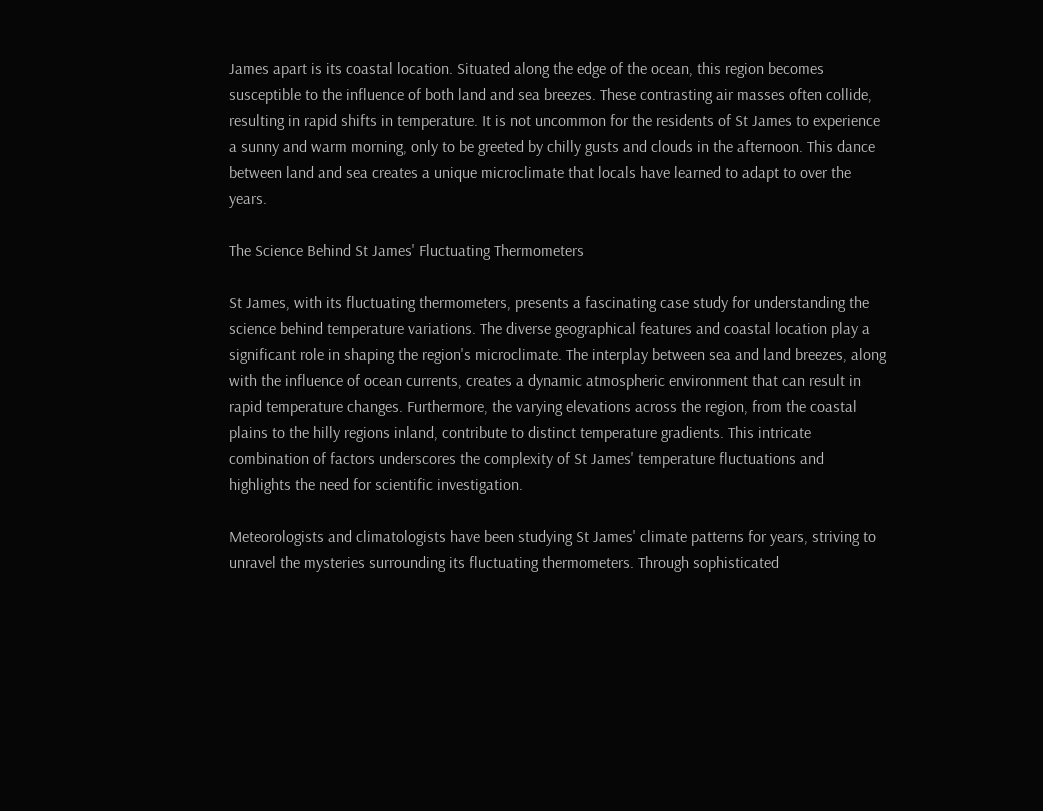James apart is its coastal location. Situated along the edge of the ocean, this region becomes susceptible to the influence of both land and sea breezes. These contrasting air masses often collide, resulting in rapid shifts in temperature. It is not uncommon for the residents of St James to experience a sunny and warm morning, only to be greeted by chilly gusts and clouds in the afternoon. This dance between land and sea creates a unique microclimate that locals have learned to adapt to over the years.

The Science Behind St James' Fluctuating Thermometers

St James, with its fluctuating thermometers, presents a fascinating case study for understanding the science behind temperature variations. The diverse geographical features and coastal location play a significant role in shaping the region's microclimate. The interplay between sea and land breezes, along with the influence of ocean currents, creates a dynamic atmospheric environment that can result in rapid temperature changes. Furthermore, the varying elevations across the region, from the coastal plains to the hilly regions inland, contribute to distinct temperature gradients. This intricate combination of factors underscores the complexity of St James' temperature fluctuations and highlights the need for scientific investigation.

Meteorologists and climatologists have been studying St James' climate patterns for years, striving to unravel the mysteries surrounding its fluctuating thermometers. Through sophisticated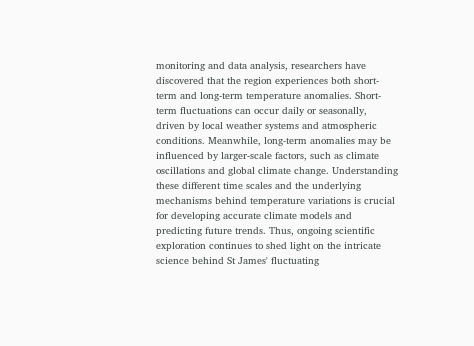monitoring and data analysis, researchers have discovered that the region experiences both short-term and long-term temperature anomalies. Short-term fluctuations can occur daily or seasonally, driven by local weather systems and atmospheric conditions. Meanwhile, long-term anomalies may be influenced by larger-scale factors, such as climate oscillations and global climate change. Understanding these different time scales and the underlying mechanisms behind temperature variations is crucial for developing accurate climate models and predicting future trends. Thus, ongoing scientific exploration continues to shed light on the intricate science behind St James' fluctuating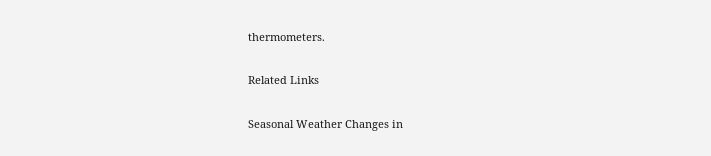thermometers.

Related Links

Seasonal Weather Changes in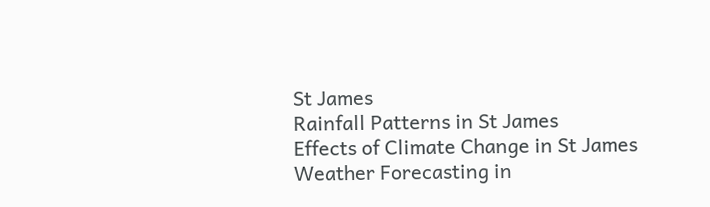St James
Rainfall Patterns in St James
Effects of Climate Change in St James
Weather Forecasting in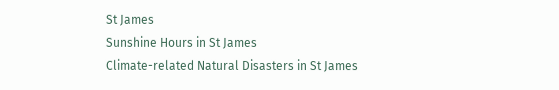St James
Sunshine Hours in St James
Climate-related Natural Disasters in St James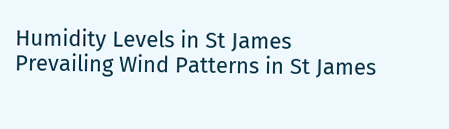Humidity Levels in St James
Prevailing Wind Patterns in St James